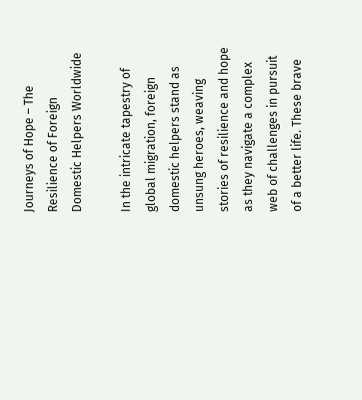Journeys of Hope – The Resilience of Foreign Domestic Helpers Worldwide

In the intricate tapestry of global migration, foreign domestic helpers stand as unsung heroes, weaving stories of resilience and hope as they navigate a complex web of challenges in pursuit of a better life. These brave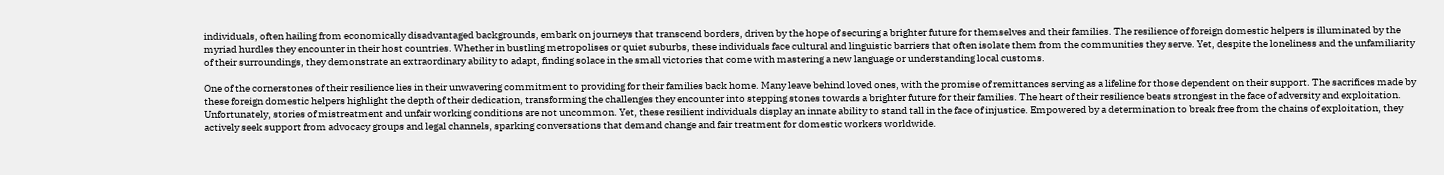individuals, often hailing from economically disadvantaged backgrounds, embark on journeys that transcend borders, driven by the hope of securing a brighter future for themselves and their families. The resilience of foreign domestic helpers is illuminated by the myriad hurdles they encounter in their host countries. Whether in bustling metropolises or quiet suburbs, these individuals face cultural and linguistic barriers that often isolate them from the communities they serve. Yet, despite the loneliness and the unfamiliarity of their surroundings, they demonstrate an extraordinary ability to adapt, finding solace in the small victories that come with mastering a new language or understanding local customs.

One of the cornerstones of their resilience lies in their unwavering commitment to providing for their families back home. Many leave behind loved ones, with the promise of remittances serving as a lifeline for those dependent on their support. The sacrifices made by these foreign domestic helpers highlight the depth of their dedication, transforming the challenges they encounter into stepping stones towards a brighter future for their families. The heart of their resilience beats strongest in the face of adversity and exploitation. Unfortunately, stories of mistreatment and unfair working conditions are not uncommon. Yet, these resilient individuals display an innate ability to stand tall in the face of injustice. Empowered by a determination to break free from the chains of exploitation, they actively seek support from advocacy groups and legal channels, sparking conversations that demand change and fair treatment for domestic workers worldwide.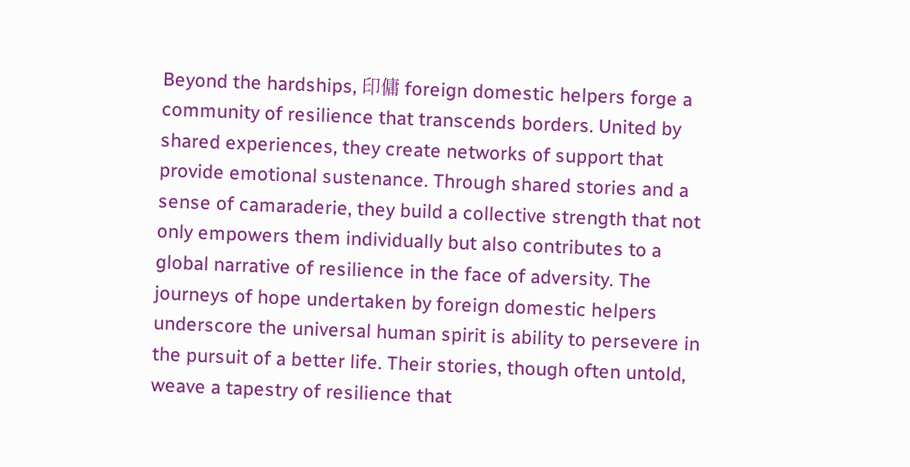Beyond the hardships, 印傭 foreign domestic helpers forge a community of resilience that transcends borders. United by shared experiences, they create networks of support that provide emotional sustenance. Through shared stories and a sense of camaraderie, they build a collective strength that not only empowers them individually but also contributes to a global narrative of resilience in the face of adversity. The journeys of hope undertaken by foreign domestic helpers underscore the universal human spirit is ability to persevere in the pursuit of a better life. Their stories, though often untold, weave a tapestry of resilience that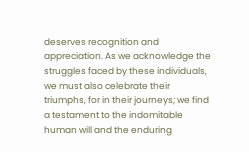deserves recognition and appreciation. As we acknowledge the struggles faced by these individuals, we must also celebrate their triumphs, for in their journeys; we find a testament to the indomitable human will and the enduring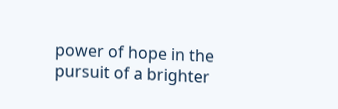power of hope in the pursuit of a brighter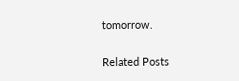tomorrow.

Related Posts